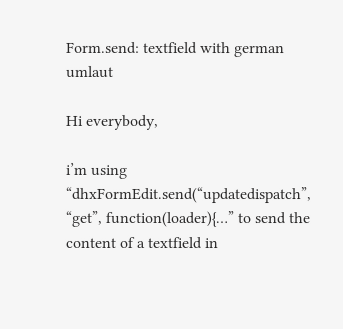Form.send: textfield with german umlaut

Hi everybody,

i’m using “dhxFormEdit.send(“updatedispatch”, “get”, function(loader){…” to send the content of a textfield in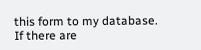this form to my database. If there are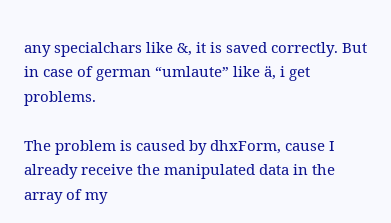any specialchars like &, it is saved correctly. But in case of german “umlaute” like ä, i get problems.

The problem is caused by dhxForm, cause I already receive the manipulated data in the array of my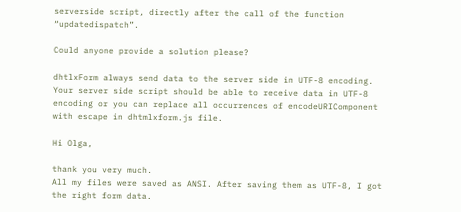serverside script, directly after the call of the function “updatedispatch”.

Could anyone provide a solution please?

dhtlxForm always send data to the server side in UTF-8 encoding. Your server side script should be able to receive data in UTF-8 encoding or you can replace all occurrences of encodeURIComponent with escape in dhtmlxform.js file.

Hi Olga,

thank you very much.
All my files were saved as ANSI. After saving them as UTF-8, I got the right form data.